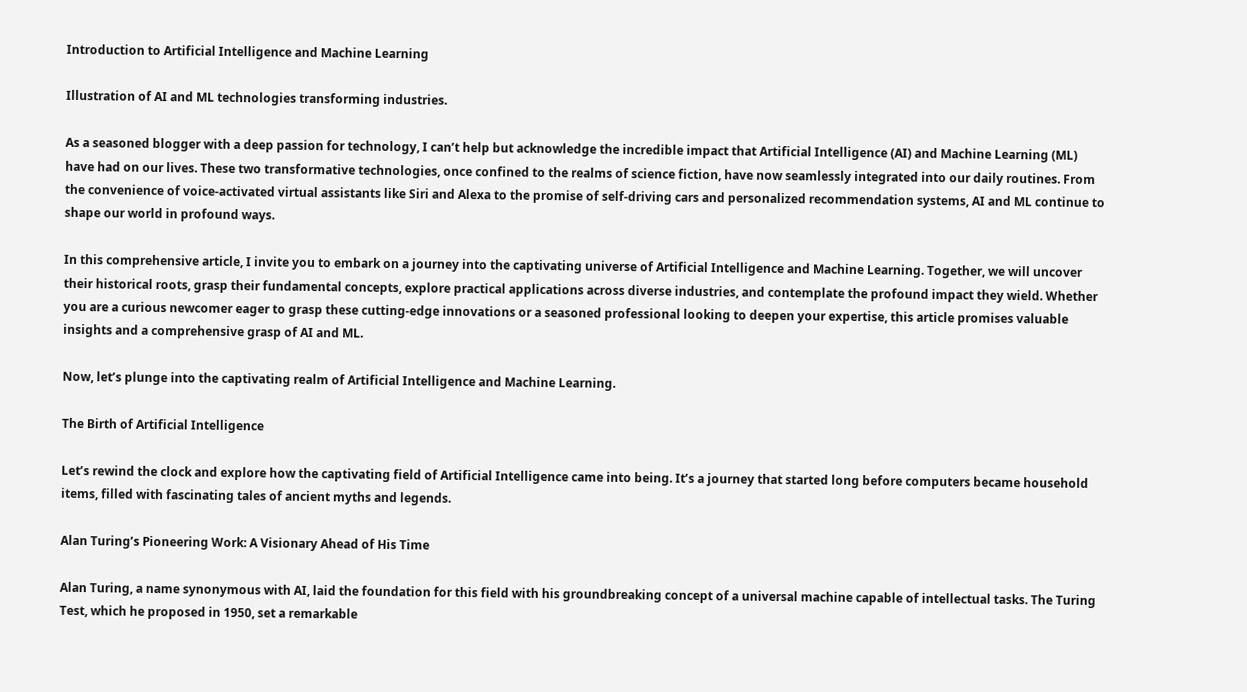Introduction to Artificial Intelligence and Machine Learning

Illustration of AI and ML technologies transforming industries.

As a seasoned blogger with a deep passion for technology, I can’t help but acknowledge the incredible impact that Artificial Intelligence (AI) and Machine Learning (ML) have had on our lives. These two transformative technologies, once confined to the realms of science fiction, have now seamlessly integrated into our daily routines. From the convenience of voice-activated virtual assistants like Siri and Alexa to the promise of self-driving cars and personalized recommendation systems, AI and ML continue to shape our world in profound ways.

In this comprehensive article, I invite you to embark on a journey into the captivating universe of Artificial Intelligence and Machine Learning. Together, we will uncover their historical roots, grasp their fundamental concepts, explore practical applications across diverse industries, and contemplate the profound impact they wield. Whether you are a curious newcomer eager to grasp these cutting-edge innovations or a seasoned professional looking to deepen your expertise, this article promises valuable insights and a comprehensive grasp of AI and ML.

Now, let’s plunge into the captivating realm of Artificial Intelligence and Machine Learning.

The Birth of Artificial Intelligence

Let’s rewind the clock and explore how the captivating field of Artificial Intelligence came into being. It’s a journey that started long before computers became household items, filled with fascinating tales of ancient myths and legends.

Alan Turing’s Pioneering Work: A Visionary Ahead of His Time

Alan Turing, a name synonymous with AI, laid the foundation for this field with his groundbreaking concept of a universal machine capable of intellectual tasks. The Turing Test, which he proposed in 1950, set a remarkable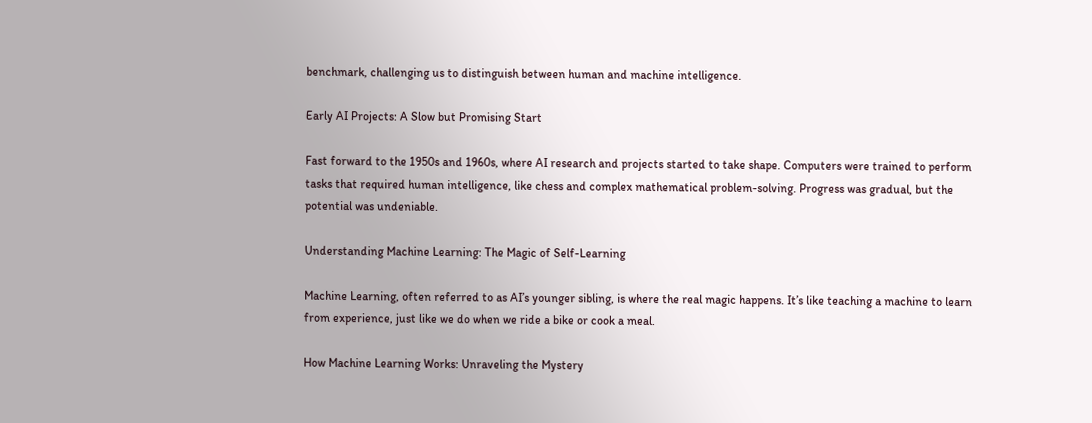benchmark, challenging us to distinguish between human and machine intelligence.

Early AI Projects: A Slow but Promising Start

Fast forward to the 1950s and 1960s, where AI research and projects started to take shape. Computers were trained to perform tasks that required human intelligence, like chess and complex mathematical problem-solving. Progress was gradual, but the potential was undeniable.

Understanding Machine Learning: The Magic of Self-Learning

Machine Learning, often referred to as AI’s younger sibling, is where the real magic happens. It’s like teaching a machine to learn from experience, just like we do when we ride a bike or cook a meal.

How Machine Learning Works: Unraveling the Mystery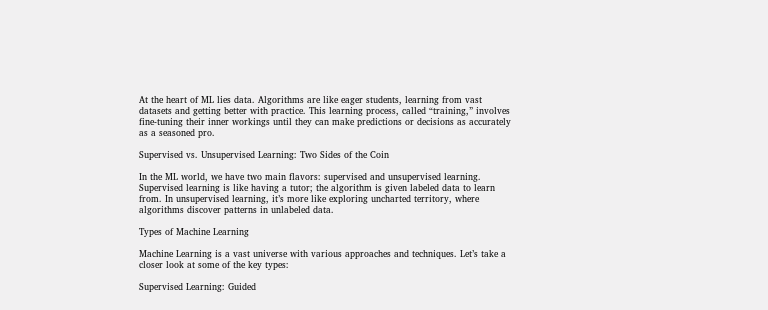At the heart of ML lies data. Algorithms are like eager students, learning from vast datasets and getting better with practice. This learning process, called “training,” involves fine-tuning their inner workings until they can make predictions or decisions as accurately as a seasoned pro.

Supervised vs. Unsupervised Learning: Two Sides of the Coin

In the ML world, we have two main flavors: supervised and unsupervised learning. Supervised learning is like having a tutor; the algorithm is given labeled data to learn from. In unsupervised learning, it’s more like exploring uncharted territory, where algorithms discover patterns in unlabeled data.

Types of Machine Learning

Machine Learning is a vast universe with various approaches and techniques. Let’s take a closer look at some of the key types:

Supervised Learning: Guided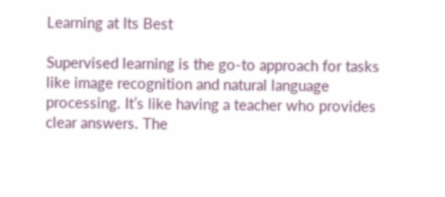Learning at Its Best

Supervised learning is the go-to approach for tasks like image recognition and natural language processing. It’s like having a teacher who provides clear answers. The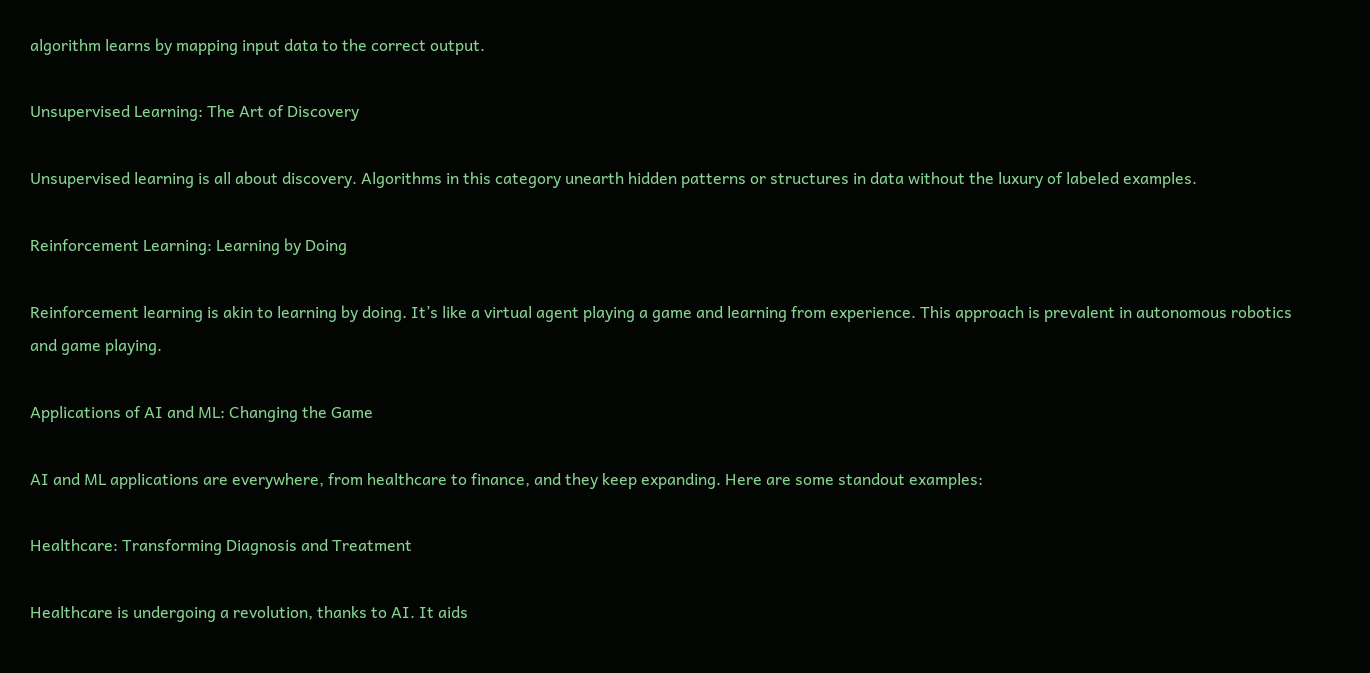algorithm learns by mapping input data to the correct output.

Unsupervised Learning: The Art of Discovery

Unsupervised learning is all about discovery. Algorithms in this category unearth hidden patterns or structures in data without the luxury of labeled examples.

Reinforcement Learning: Learning by Doing

Reinforcement learning is akin to learning by doing. It’s like a virtual agent playing a game and learning from experience. This approach is prevalent in autonomous robotics and game playing.

Applications of AI and ML: Changing the Game

AI and ML applications are everywhere, from healthcare to finance, and they keep expanding. Here are some standout examples:

Healthcare: Transforming Diagnosis and Treatment

Healthcare is undergoing a revolution, thanks to AI. It aids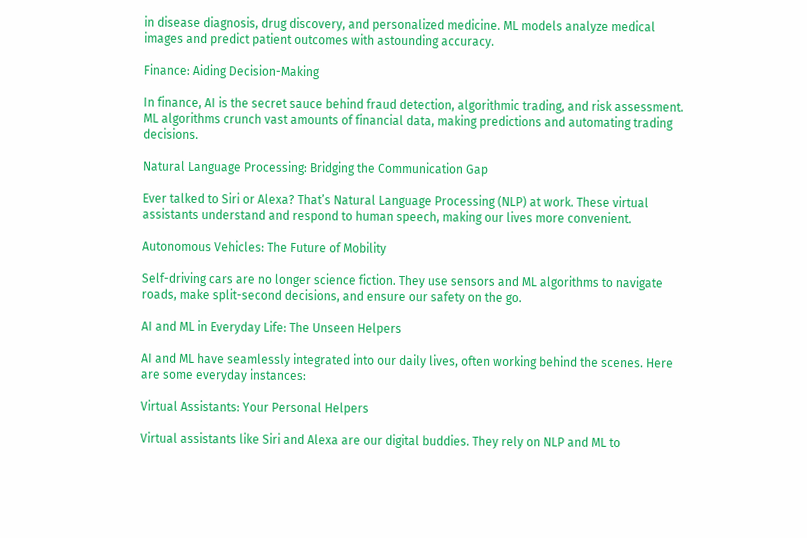in disease diagnosis, drug discovery, and personalized medicine. ML models analyze medical images and predict patient outcomes with astounding accuracy.

Finance: Aiding Decision-Making

In finance, AI is the secret sauce behind fraud detection, algorithmic trading, and risk assessment. ML algorithms crunch vast amounts of financial data, making predictions and automating trading decisions.

Natural Language Processing: Bridging the Communication Gap

Ever talked to Siri or Alexa? That’s Natural Language Processing (NLP) at work. These virtual assistants understand and respond to human speech, making our lives more convenient.

Autonomous Vehicles: The Future of Mobility

Self-driving cars are no longer science fiction. They use sensors and ML algorithms to navigate roads, make split-second decisions, and ensure our safety on the go.

AI and ML in Everyday Life: The Unseen Helpers

AI and ML have seamlessly integrated into our daily lives, often working behind the scenes. Here are some everyday instances:

Virtual Assistants: Your Personal Helpers

Virtual assistants like Siri and Alexa are our digital buddies. They rely on NLP and ML to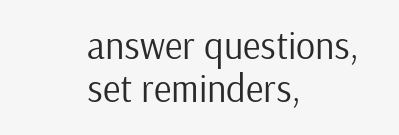answer questions, set reminders,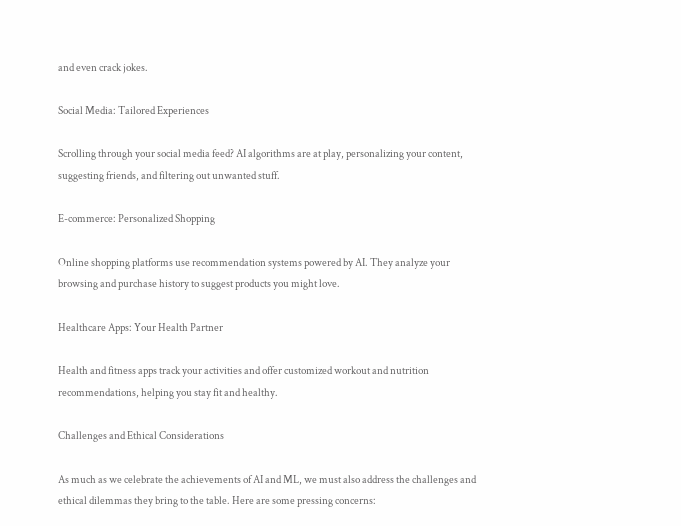and even crack jokes.

Social Media: Tailored Experiences

Scrolling through your social media feed? AI algorithms are at play, personalizing your content, suggesting friends, and filtering out unwanted stuff.

E-commerce: Personalized Shopping

Online shopping platforms use recommendation systems powered by AI. They analyze your browsing and purchase history to suggest products you might love.

Healthcare Apps: Your Health Partner

Health and fitness apps track your activities and offer customized workout and nutrition recommendations, helping you stay fit and healthy.

Challenges and Ethical Considerations

As much as we celebrate the achievements of AI and ML, we must also address the challenges and ethical dilemmas they bring to the table. Here are some pressing concerns: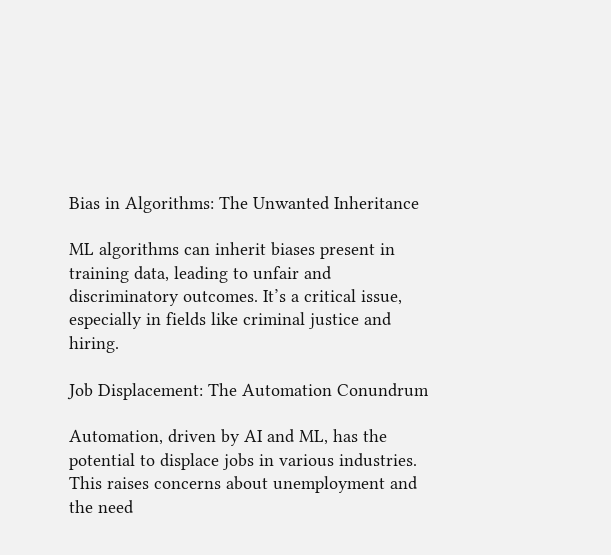Bias in Algorithms: The Unwanted Inheritance

ML algorithms can inherit biases present in training data, leading to unfair and discriminatory outcomes. It’s a critical issue, especially in fields like criminal justice and hiring.

Job Displacement: The Automation Conundrum

Automation, driven by AI and ML, has the potential to displace jobs in various industries. This raises concerns about unemployment and the need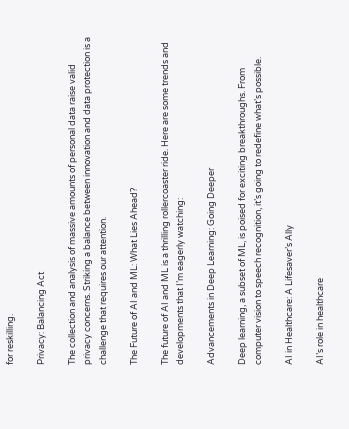for reskilling.

Privacy: Balancing Act

The collection and analysis of massive amounts of personal data raise valid privacy concerns. Striking a balance between innovation and data protection is a challenge that requires our attention.

The Future of AI and ML: What Lies Ahead?

The future of AI and ML is a thrilling rollercoaster ride. Here are some trends and developments that I’m eagerly watching:

Advancements in Deep Learning: Going Deeper

Deep learning, a subset of ML, is poised for exciting breakthroughs. From computer vision to speech recognition, it’s going to redefine what’s possible.

AI in Healthcare: A Lifesaver’s Ally

AI’s role in healthcare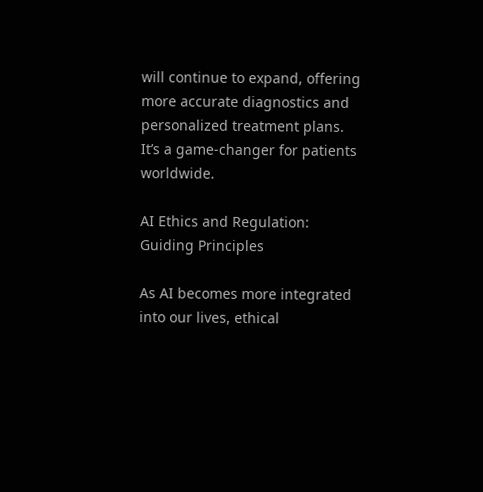will continue to expand, offering more accurate diagnostics and personalized treatment plans. It’s a game-changer for patients worldwide.

AI Ethics and Regulation: Guiding Principles

As AI becomes more integrated into our lives, ethical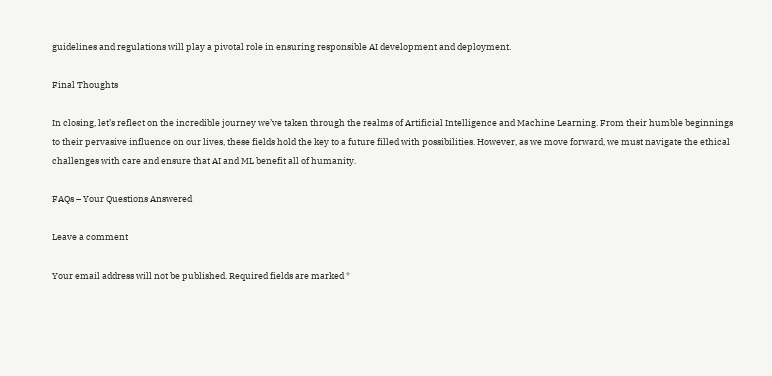guidelines and regulations will play a pivotal role in ensuring responsible AI development and deployment.

Final Thoughts

In closing, let’s reflect on the incredible journey we’ve taken through the realms of Artificial Intelligence and Machine Learning. From their humble beginnings to their pervasive influence on our lives, these fields hold the key to a future filled with possibilities. However, as we move forward, we must navigate the ethical challenges with care and ensure that AI and ML benefit all of humanity.

FAQs – Your Questions Answered

Leave a comment

Your email address will not be published. Required fields are marked *